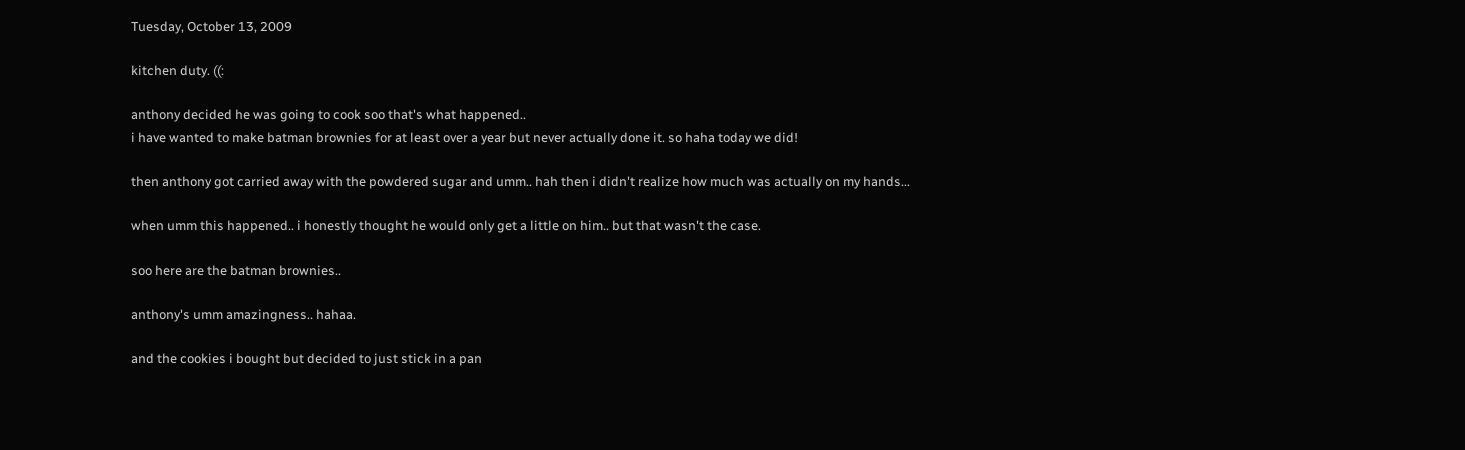Tuesday, October 13, 2009

kitchen duty. ((:

anthony decided he was going to cook soo that's what happened..
i have wanted to make batman brownies for at least over a year but never actually done it. so haha today we did!

then anthony got carried away with the powdered sugar and umm.. hah then i didn't realize how much was actually on my hands...

when umm this happened.. i honestly thought he would only get a little on him.. but that wasn't the case.

soo here are the batman brownies..

anthony's umm amazingness.. hahaa.

and the cookies i bought but decided to just stick in a pan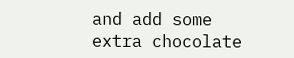and add some extra chocolate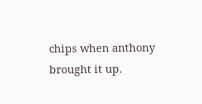chips when anthony brought it up.